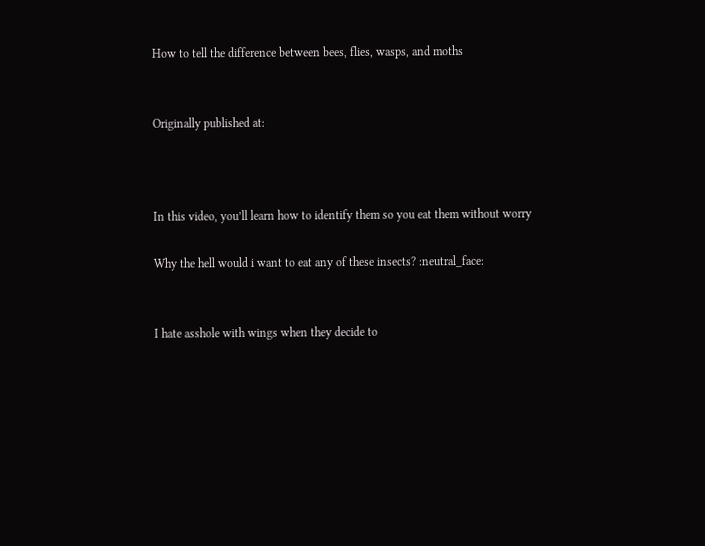How to tell the difference between bees, flies, wasps, and moths


Originally published at:



In this video, you’ll learn how to identify them so you eat them without worry

Why the hell would i want to eat any of these insects? :neutral_face:


I hate asshole with wings when they decide to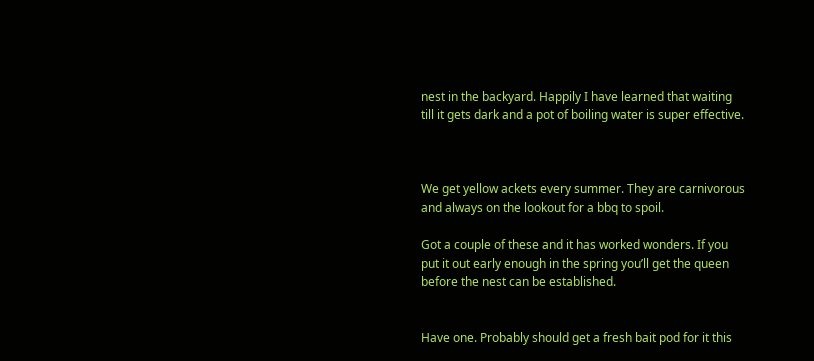nest in the backyard. Happily I have learned that waiting till it gets dark and a pot of boiling water is super effective.



We get yellow ackets every summer. They are carnivorous and always on the lookout for a bbq to spoil.

Got a couple of these and it has worked wonders. If you put it out early enough in the spring you’ll get the queen before the nest can be established.


Have one. Probably should get a fresh bait pod for it this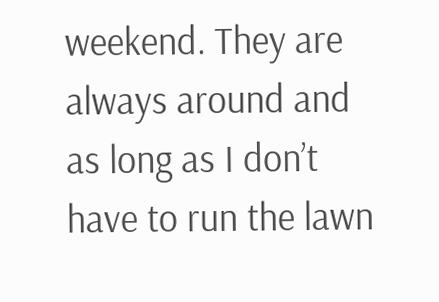weekend. They are always around and as long as I don’t have to run the lawn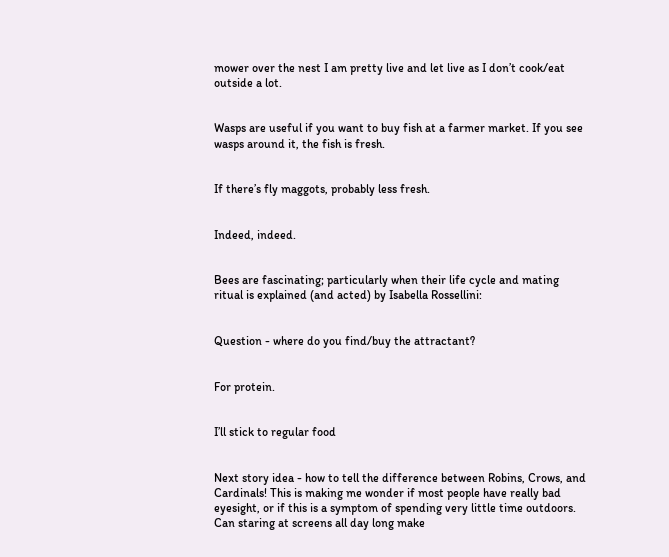mower over the nest I am pretty live and let live as I don’t cook/eat outside a lot.


Wasps are useful if you want to buy fish at a farmer market. If you see wasps around it, the fish is fresh.


If there’s fly maggots, probably less fresh.


Indeed, indeed.


Bees are fascinating; particularly when their life cycle and mating ritual is explained (and acted) by Isabella Rossellini:


Question - where do you find/buy the attractant?


For protein.


I’ll stick to regular food


Next story idea - how to tell the difference between Robins, Crows, and Cardinals! This is making me wonder if most people have really bad eyesight, or if this is a symptom of spending very little time outdoors. Can staring at screens all day long make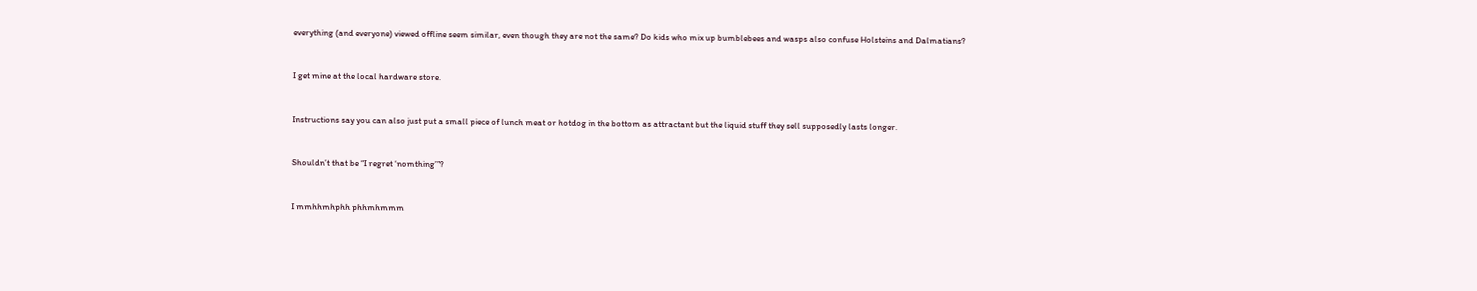everything (and everyone) viewed offline seem similar, even though they are not the same? Do kids who mix up bumblebees and wasps also confuse Holsteins and Dalmatians?


I get mine at the local hardware store.


Instructions say you can also just put a small piece of lunch meat or hotdog in the bottom as attractant but the liquid stuff they sell supposedly lasts longer.


Shouldn’t that be “I regret ‘nomthing’”?


I mmhhmhphh phhmhmmm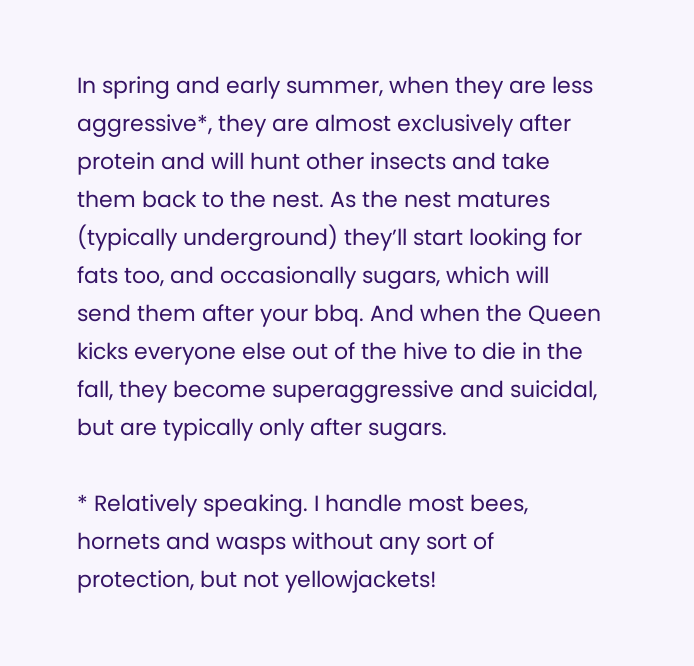In spring and early summer, when they are less aggressive*, they are almost exclusively after protein and will hunt other insects and take them back to the nest. As the nest matures (typically underground) they’ll start looking for fats too, and occasionally sugars, which will send them after your bbq. And when the Queen kicks everyone else out of the hive to die in the fall, they become superaggressive and suicidal, but are typically only after sugars.

* Relatively speaking. I handle most bees, hornets and wasps without any sort of protection, but not yellowjackets!